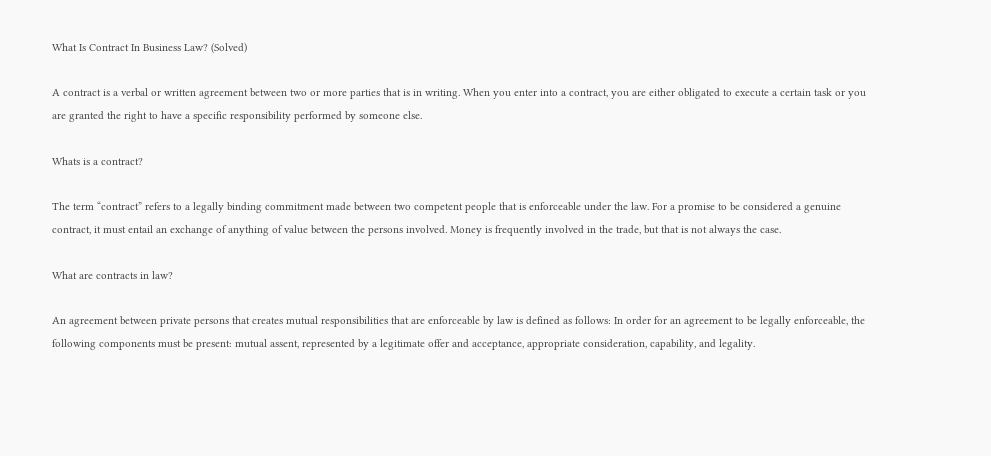What Is Contract In Business Law? (Solved)

A contract is a verbal or written agreement between two or more parties that is in writing. When you enter into a contract, you are either obligated to execute a certain task or you are granted the right to have a specific responsibility performed by someone else.

Whats is a contract?

The term “contract” refers to a legally binding commitment made between two competent people that is enforceable under the law. For a promise to be considered a genuine contract, it must entail an exchange of anything of value between the persons involved. Money is frequently involved in the trade, but that is not always the case.

What are contracts in law?

An agreement between private persons that creates mutual responsibilities that are enforceable by law is defined as follows: In order for an agreement to be legally enforceable, the following components must be present: mutual assent, represented by a legitimate offer and acceptance, appropriate consideration, capability, and legality.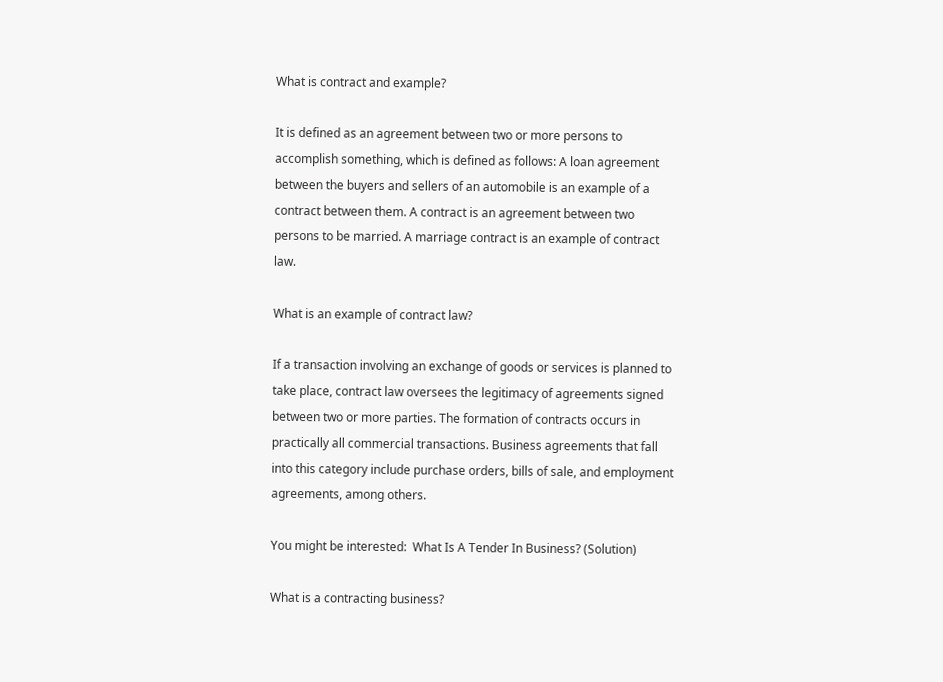What is contract and example?

It is defined as an agreement between two or more persons to accomplish something, which is defined as follows: A loan agreement between the buyers and sellers of an automobile is an example of a contract between them. A contract is an agreement between two persons to be married. A marriage contract is an example of contract law.

What is an example of contract law?

If a transaction involving an exchange of goods or services is planned to take place, contract law oversees the legitimacy of agreements signed between two or more parties. The formation of contracts occurs in practically all commercial transactions. Business agreements that fall into this category include purchase orders, bills of sale, and employment agreements, among others.

You might be interested:  What Is A Tender In Business? (Solution)

What is a contracting business?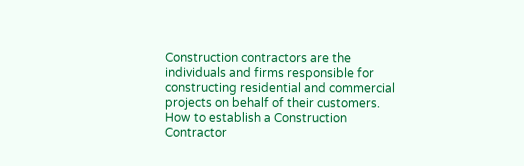Construction contractors are the individuals and firms responsible for constructing residential and commercial projects on behalf of their customers. How to establish a Construction Contractor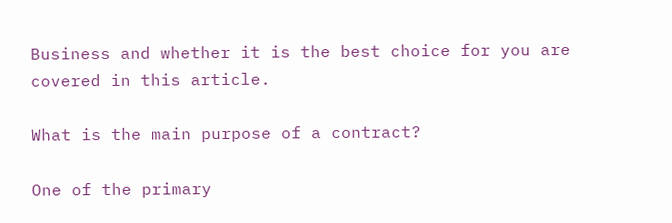Business and whether it is the best choice for you are covered in this article.

What is the main purpose of a contract?

One of the primary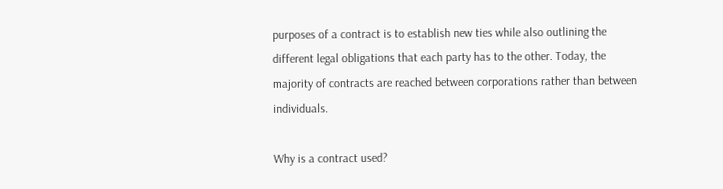purposes of a contract is to establish new ties while also outlining the different legal obligations that each party has to the other. Today, the majority of contracts are reached between corporations rather than between individuals.

Why is a contract used?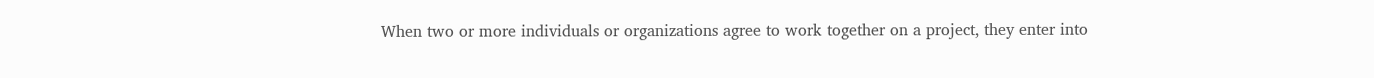When two or more individuals or organizations agree to work together on a project, they enter into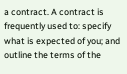a contract. A contract is frequently used to: specify what is expected of you; and outline the terms of the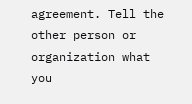agreement. Tell the other person or organization what you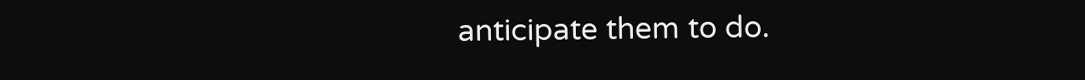anticipate them to do.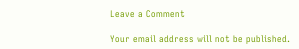Leave a Comment

Your email address will not be published.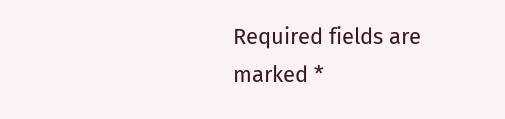Required fields are marked *